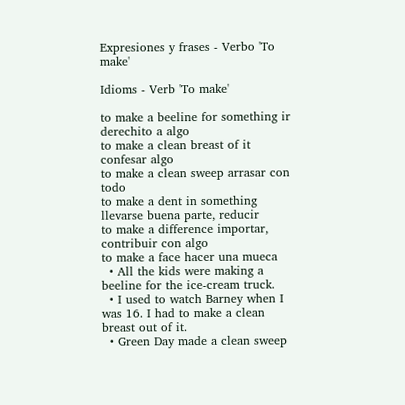Expresiones y frases - Verbo 'To make'

Idioms - Verb 'To make'

to make a beeline for something ir derechito a algo
to make a clean breast of it confesar algo
to make a clean sweep arrasar con todo
to make a dent in something llevarse buena parte, reducir
to make a difference importar, contribuir con algo
to make a face hacer una mueca
  • All the kids were making a beeline for the ice-cream truck.
  • I used to watch Barney when I was 16. I had to make a clean breast out of it.
  • Green Day made a clean sweep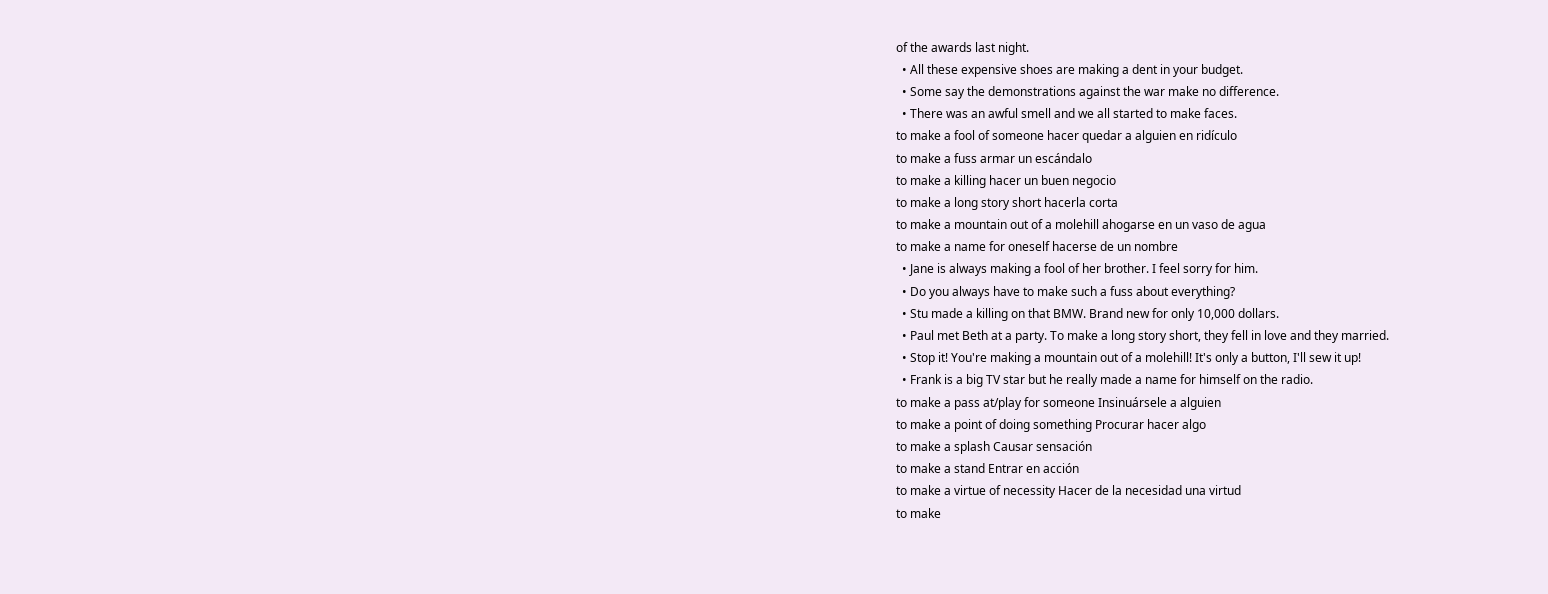of the awards last night.
  • All these expensive shoes are making a dent in your budget.
  • Some say the demonstrations against the war make no difference.
  • There was an awful smell and we all started to make faces.
to make a fool of someone hacer quedar a alguien en ridículo
to make a fuss armar un escándalo
to make a killing hacer un buen negocio
to make a long story short hacerla corta
to make a mountain out of a molehill ahogarse en un vaso de agua
to make a name for oneself hacerse de un nombre
  • Jane is always making a fool of her brother. I feel sorry for him.
  • Do you always have to make such a fuss about everything?
  • Stu made a killing on that BMW. Brand new for only 10,000 dollars.
  • Paul met Beth at a party. To make a long story short, they fell in love and they married.
  • Stop it! You're making a mountain out of a molehill! It's only a button, I'll sew it up!
  • Frank is a big TV star but he really made a name for himself on the radio.
to make a pass at/play for someone Insinuársele a alguien
to make a point of doing something Procurar hacer algo
to make a splash Causar sensación
to make a stand Entrar en acción
to make a virtue of necessity Hacer de la necesidad una virtud
to make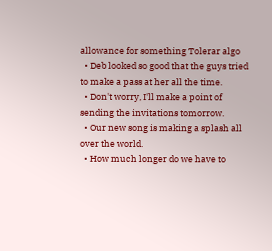allowance for something Tolerar algo
  • Deb looked so good that the guys tried to make a pass at her all the time.
  • Don't worry, I'll make a point of sending the invitations tomorrow.
  • Our new song is making a splash all over the world.
  • How much longer do we have to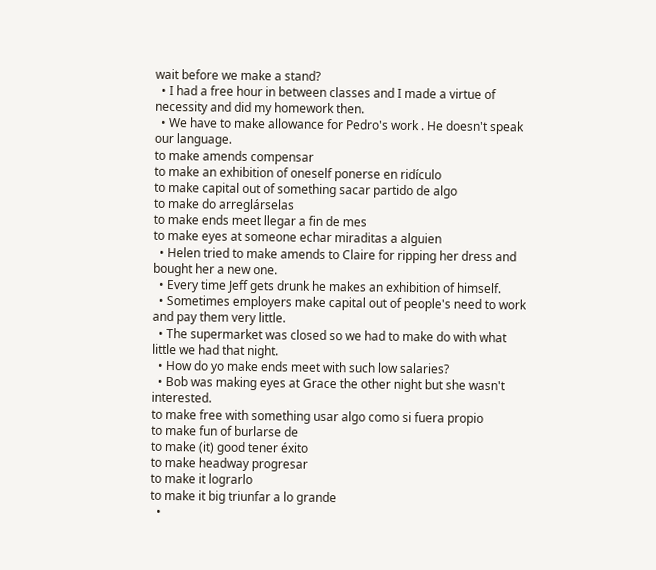wait before we make a stand?
  • I had a free hour in between classes and I made a virtue of necessity and did my homework then.
  • We have to make allowance for Pedro's work . He doesn't speak our language.
to make amends compensar
to make an exhibition of oneself ponerse en ridículo
to make capital out of something sacar partido de algo
to make do arreglárselas
to make ends meet llegar a fin de mes
to make eyes at someone echar miraditas a alguien
  • Helen tried to make amends to Claire for ripping her dress and bought her a new one.
  • Every time Jeff gets drunk he makes an exhibition of himself.
  • Sometimes employers make capital out of people's need to work and pay them very little.
  • The supermarket was closed so we had to make do with what little we had that night.
  • How do yo make ends meet with such low salaries?
  • Bob was making eyes at Grace the other night but she wasn't interested.
to make free with something usar algo como si fuera propio
to make fun of burlarse de
to make (it) good tener éxito
to make headway progresar
to make it lograrlo
to make it big triunfar a lo grande
  •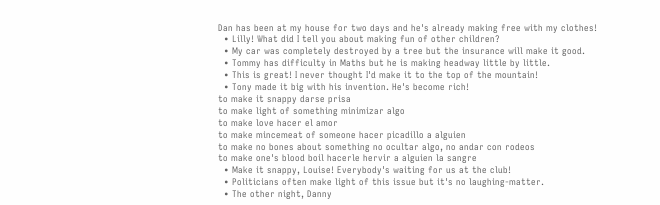Dan has been at my house for two days and he's already making free with my clothes!
  • Lilly! What did I tell you about making fun of other children?
  • My car was completely destroyed by a tree but the insurance will make it good.
  • Tommy has difficulty in Maths but he is making headway little by little.
  • This is great! I never thought I'd make it to the top of the mountain!
  • Tony made it big with his invention. He's become rich!
to make it snappy darse prisa
to make light of something minimizar algo
to make love hacer el amor
to make mincemeat of someone hacer picadillo a alguien
to make no bones about something no ocultar algo, no andar con rodeos
to make one's blood boil hacerle hervir a alguien la sangre
  • Make it snappy, Louise! Everybody's waiting for us at the club!
  • Politicians often make light of this issue but it's no laughing-matter.
  • The other night, Danny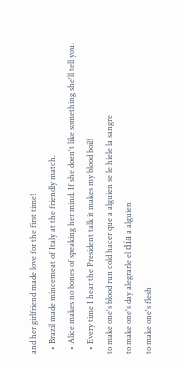and her girlfriend made love for the first time!
  • Brazil made mincemeat of Italy at the friendly match.
  • Alice makes no bones of speaking her mind. If she doen't like something she'll tell you.
  • Every time I hear the President talk it makes my blood boil!
to make one's blood run cold hacer que a alguien se le hiele la sangre
to make one's day alegrarle el día a alguien
to make one's flesh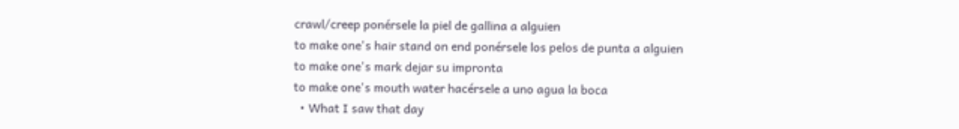crawl/creep ponérsele la piel de gallina a alguien
to make one's hair stand on end ponérsele los pelos de punta a alguien
to make one's mark dejar su impronta
to make one's mouth water hacérsele a uno agua la boca
  • What I saw that day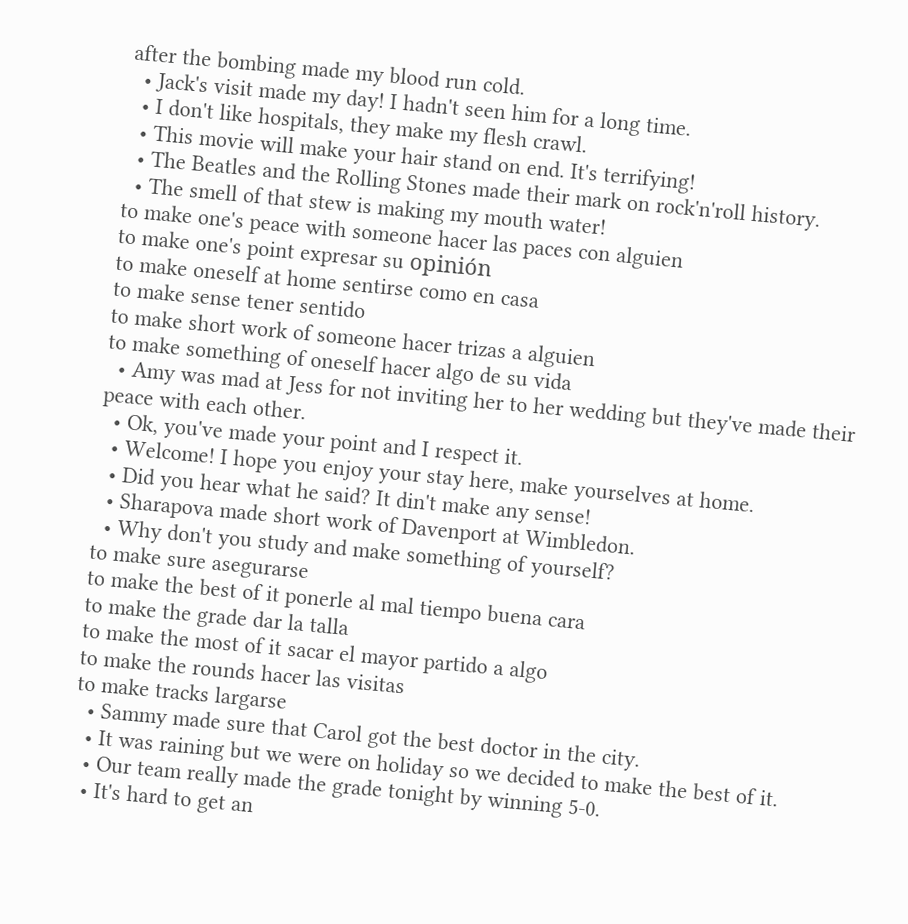after the bombing made my blood run cold.
  • Jack's visit made my day! I hadn't seen him for a long time.
  • I don't like hospitals, they make my flesh crawl.
  • This movie will make your hair stand on end. It's terrifying!
  • The Beatles and the Rolling Stones made their mark on rock'n'roll history.
  • The smell of that stew is making my mouth water!
to make one's peace with someone hacer las paces con alguien
to make one's point expresar su opinión
to make oneself at home sentirse como en casa
to make sense tener sentido
to make short work of someone hacer trizas a alguien
to make something of oneself hacer algo de su vida
  • Amy was mad at Jess for not inviting her to her wedding but they've made their peace with each other.
  • Ok, you've made your point and I respect it.
  • Welcome! I hope you enjoy your stay here, make yourselves at home.
  • Did you hear what he said? It din't make any sense!
  • Sharapova made short work of Davenport at Wimbledon.
  • Why don't you study and make something of yourself?
to make sure asegurarse
to make the best of it ponerle al mal tiempo buena cara
to make the grade dar la talla
to make the most of it sacar el mayor partido a algo
to make the rounds hacer las visitas
to make tracks largarse
  • Sammy made sure that Carol got the best doctor in the city.
  • It was raining but we were on holiday so we decided to make the best of it.
  • Our team really made the grade tonight by winning 5-0.
  • It's hard to get an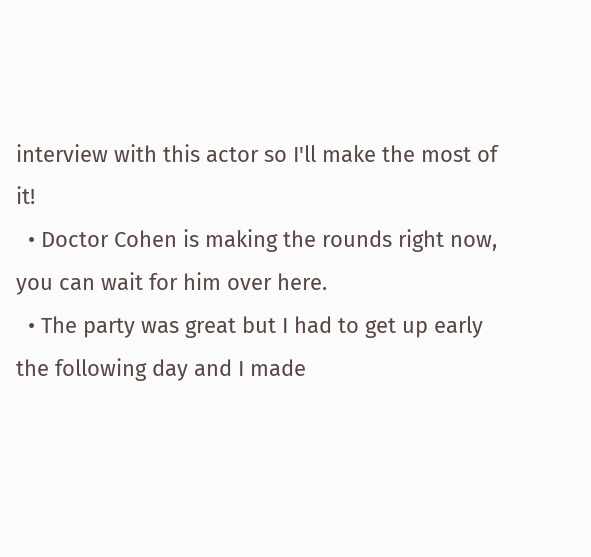interview with this actor so I'll make the most of it!
  • Doctor Cohen is making the rounds right now, you can wait for him over here.
  • The party was great but I had to get up early the following day and I made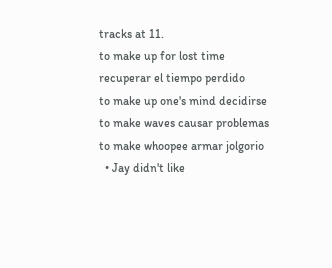tracks at 11.
to make up for lost time recuperar el tiempo perdido
to make up one's mind decidirse
to make waves causar problemas
to make whoopee armar jolgorio
  • Jay didn't like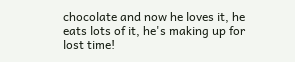chocolate and now he loves it, he eats lots of it, he's making up for lost time!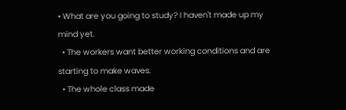• What are you going to study? I haven't made up my mind yet.
  • The workers want better working conditions and are starting to make waves.
  • The whole class made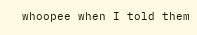whoopee when I told them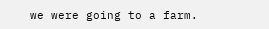we were going to a farm.